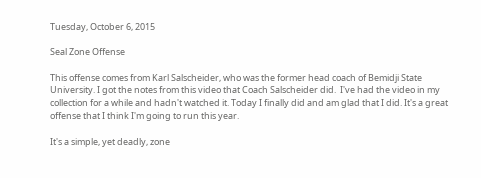Tuesday, October 6, 2015

Seal Zone Offense

This offense comes from Karl Salscheider, who was the former head coach of Bemidji State University. I got the notes from this video that Coach Salscheider did.  I've had the video in my collection for a while and hadn't watched it. Today I finally did and am glad that I did. It's a great offense that I think I'm going to run this year.

It's a simple, yet deadly, zone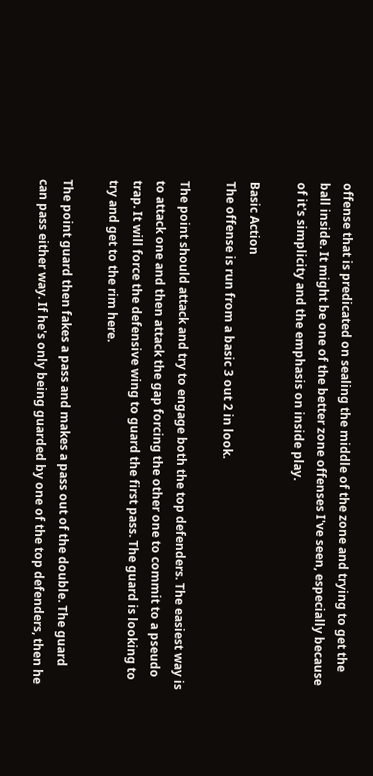offense that is predicated on sealing the middle of the zone and trying to get the ball inside. It might be one of the better zone offenses I've seen, especially because of it's simplicity and the emphasis on inside play.

Basic Action
The offense is run from a basic 3 out 2 in look.

The point should attack and try to engage both the top defenders. The easiest way is to attack one and then attack the gap forcing the other one to commit to a pseudo trap. It will force the defensive wing to guard the first pass. The guard is looking to try and get to the rim here.

The point guard then fakes a pass and makes a pass out of the double. The guard can pass either way. If he's only being guarded by one of the top defenders, then he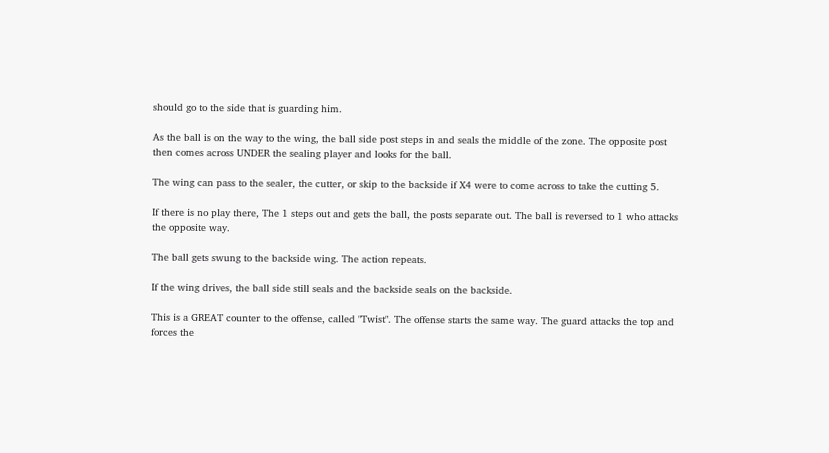should go to the side that is guarding him.

As the ball is on the way to the wing, the ball side post steps in and seals the middle of the zone. The opposite post then comes across UNDER the sealing player and looks for the ball.

The wing can pass to the sealer, the cutter, or skip to the backside if X4 were to come across to take the cutting 5.

If there is no play there, The 1 steps out and gets the ball, the posts separate out. The ball is reversed to 1 who attacks the opposite way.

The ball gets swung to the backside wing. The action repeats.

If the wing drives, the ball side still seals and the backside seals on the backside.

This is a GREAT counter to the offense, called "Twist". The offense starts the same way. The guard attacks the top and forces the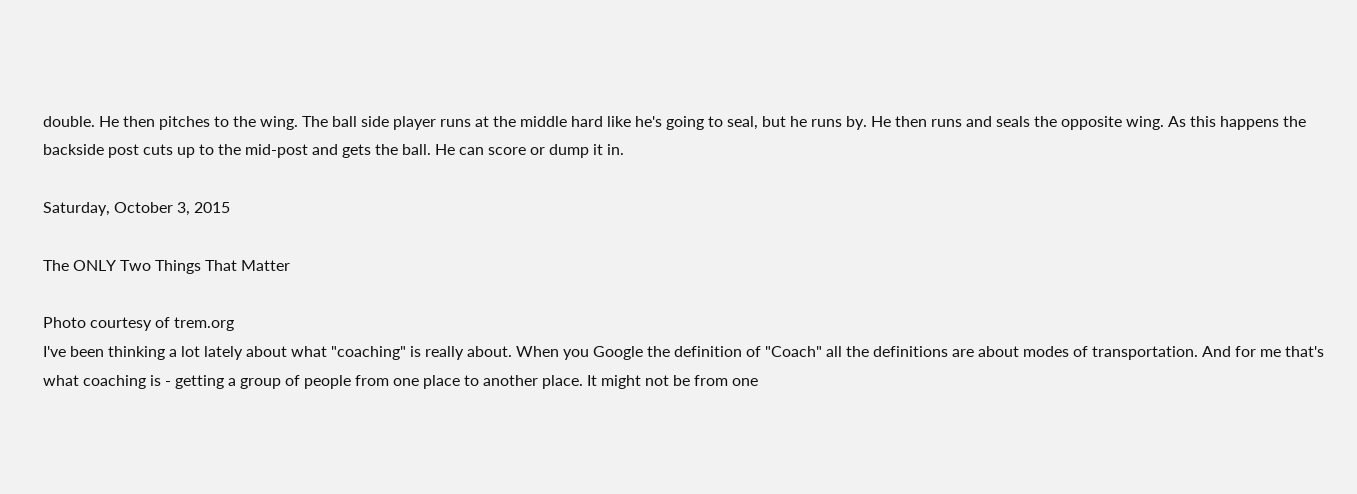double. He then pitches to the wing. The ball side player runs at the middle hard like he's going to seal, but he runs by. He then runs and seals the opposite wing. As this happens the backside post cuts up to the mid-post and gets the ball. He can score or dump it in.

Saturday, October 3, 2015

The ONLY Two Things That Matter

Photo courtesy of trem.org
I've been thinking a lot lately about what "coaching" is really about. When you Google the definition of "Coach" all the definitions are about modes of transportation. And for me that's what coaching is - getting a group of people from one place to another place. It might not be from one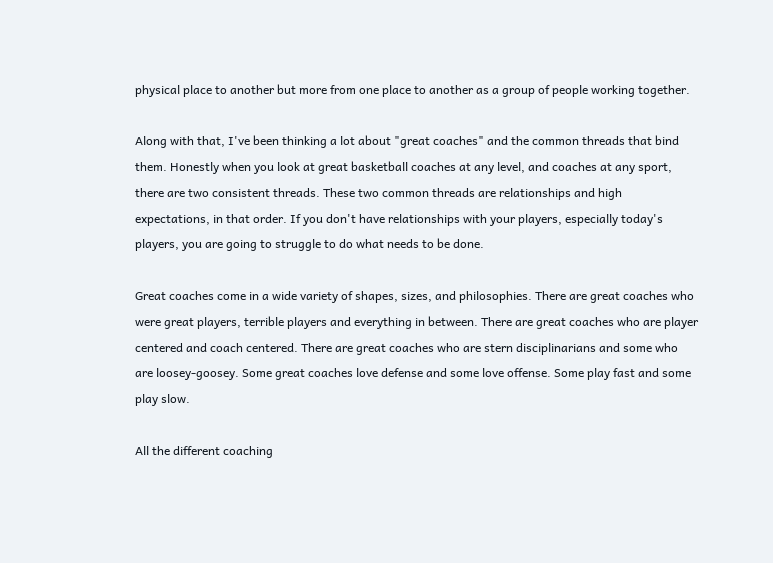physical place to another but more from one place to another as a group of people working together.

Along with that, I've been thinking a lot about "great coaches" and the common threads that bind them. Honestly when you look at great basketball coaches at any level, and coaches at any sport, there are two consistent threads. These two common threads are relationships and high expectations, in that order. If you don't have relationships with your players, especially today's players, you are going to struggle to do what needs to be done.

Great coaches come in a wide variety of shapes, sizes, and philosophies. There are great coaches who were great players, terrible players and everything in between. There are great coaches who are player centered and coach centered. There are great coaches who are stern disciplinarians and some who are loosey-goosey. Some great coaches love defense and some love offense. Some play fast and some play slow.

All the different coaching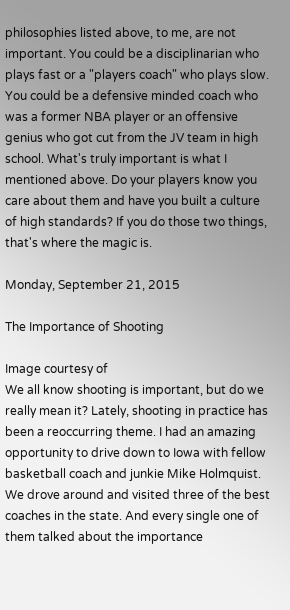philosophies listed above, to me, are not important. You could be a disciplinarian who plays fast or a "players coach" who plays slow. You could be a defensive minded coach who was a former NBA player or an offensive genius who got cut from the JV team in high school. What's truly important is what I mentioned above. Do your players know you care about them and have you built a culture of high standards? If you do those two things, that's where the magic is.

Monday, September 21, 2015

The Importance of Shooting

Image courtesy of
We all know shooting is important, but do we really mean it? Lately, shooting in practice has been a reoccurring theme. I had an amazing opportunity to drive down to Iowa with fellow basketball coach and junkie Mike Holmquist. We drove around and visited three of the best coaches in the state. And every single one of them talked about the importance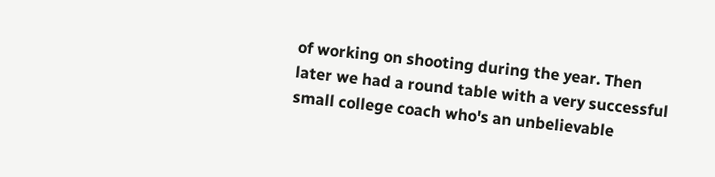of working on shooting during the year. Then later we had a round table with a very successful small college coach who's an unbelievable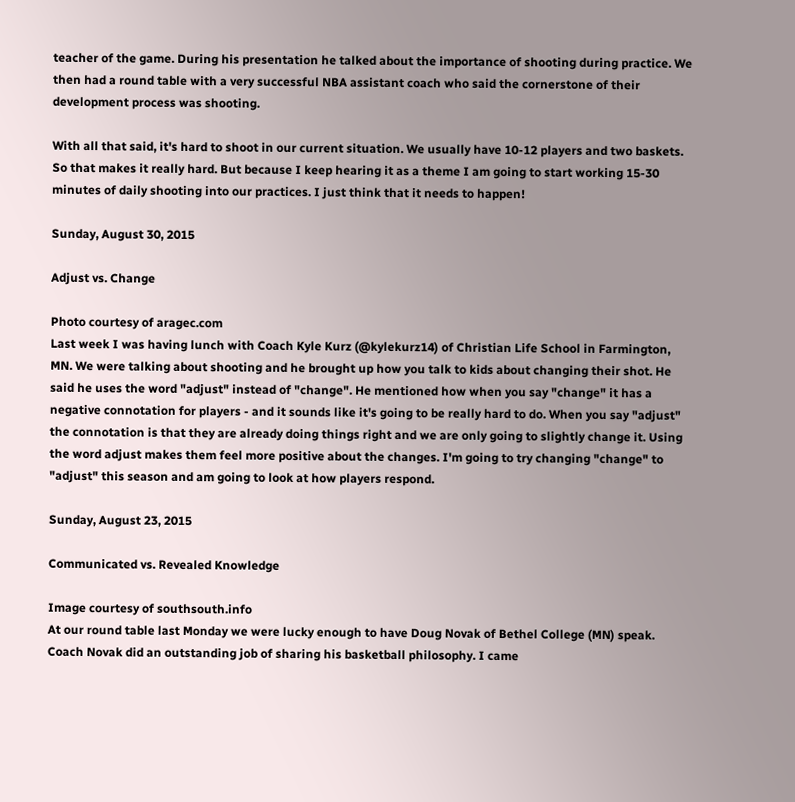teacher of the game. During his presentation he talked about the importance of shooting during practice. We then had a round table with a very successful NBA assistant coach who said the cornerstone of their development process was shooting.

With all that said, it's hard to shoot in our current situation. We usually have 10-12 players and two baskets. So that makes it really hard. But because I keep hearing it as a theme I am going to start working 15-30 minutes of daily shooting into our practices. I just think that it needs to happen!

Sunday, August 30, 2015

Adjust vs. Change

Photo courtesy of aragec.com
Last week I was having lunch with Coach Kyle Kurz (@kylekurz14) of Christian Life School in Farmington, MN. We were talking about shooting and he brought up how you talk to kids about changing their shot. He said he uses the word "adjust" instead of "change". He mentioned how when you say "change" it has a negative connotation for players - and it sounds like it's going to be really hard to do. When you say "adjust" the connotation is that they are already doing things right and we are only going to slightly change it. Using the word adjust makes them feel more positive about the changes. I'm going to try changing "change" to "adjust" this season and am going to look at how players respond.

Sunday, August 23, 2015

Communicated vs. Revealed Knowledge

Image courtesy of southsouth.info
At our round table last Monday we were lucky enough to have Doug Novak of Bethel College (MN) speak. Coach Novak did an outstanding job of sharing his basketball philosophy. I came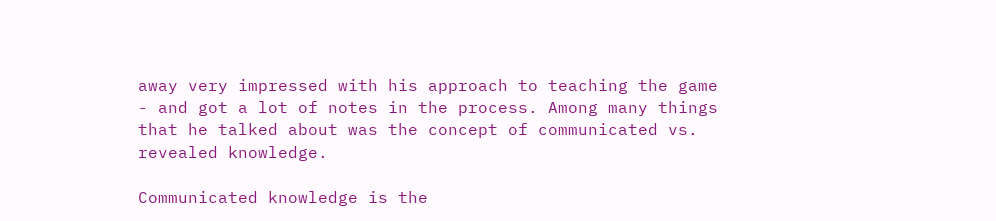away very impressed with his approach to teaching the game - and got a lot of notes in the process. Among many things that he talked about was the concept of communicated vs. revealed knowledge.

Communicated knowledge is the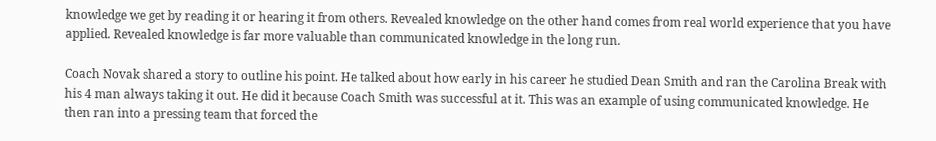knowledge we get by reading it or hearing it from others. Revealed knowledge on the other hand comes from real world experience that you have applied. Revealed knowledge is far more valuable than communicated knowledge in the long run.

Coach Novak shared a story to outline his point. He talked about how early in his career he studied Dean Smith and ran the Carolina Break with his 4 man always taking it out. He did it because Coach Smith was successful at it. This was an example of using communicated knowledge. He then ran into a pressing team that forced the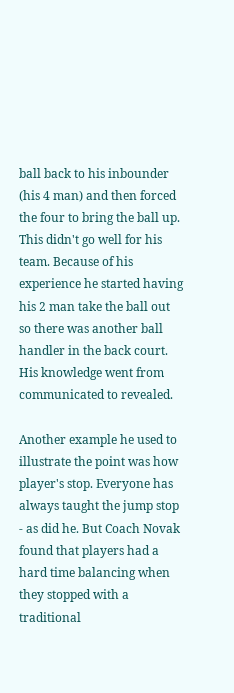ball back to his inbounder (his 4 man) and then forced the four to bring the ball up. This didn't go well for his team. Because of his experience he started having his 2 man take the ball out so there was another ball handler in the back court. His knowledge went from communicated to revealed.

Another example he used to illustrate the point was how player's stop. Everyone has always taught the jump stop - as did he. But Coach Novak found that players had a hard time balancing when they stopped with a traditional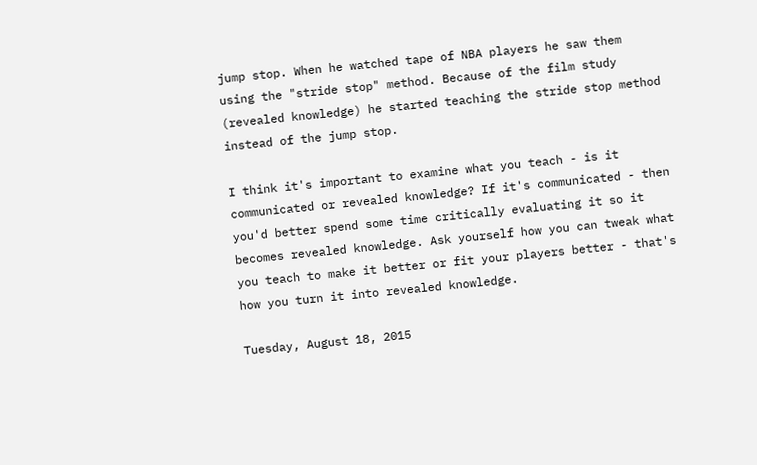jump stop. When he watched tape of NBA players he saw them using the "stride stop" method. Because of the film study (revealed knowledge) he started teaching the stride stop method instead of the jump stop.

I think it's important to examine what you teach - is it communicated or revealed knowledge? If it's communicated - then you'd better spend some time critically evaluating it so it becomes revealed knowledge. Ask yourself how you can tweak what you teach to make it better or fit your players better - that's how you turn it into revealed knowledge.

Tuesday, August 18, 2015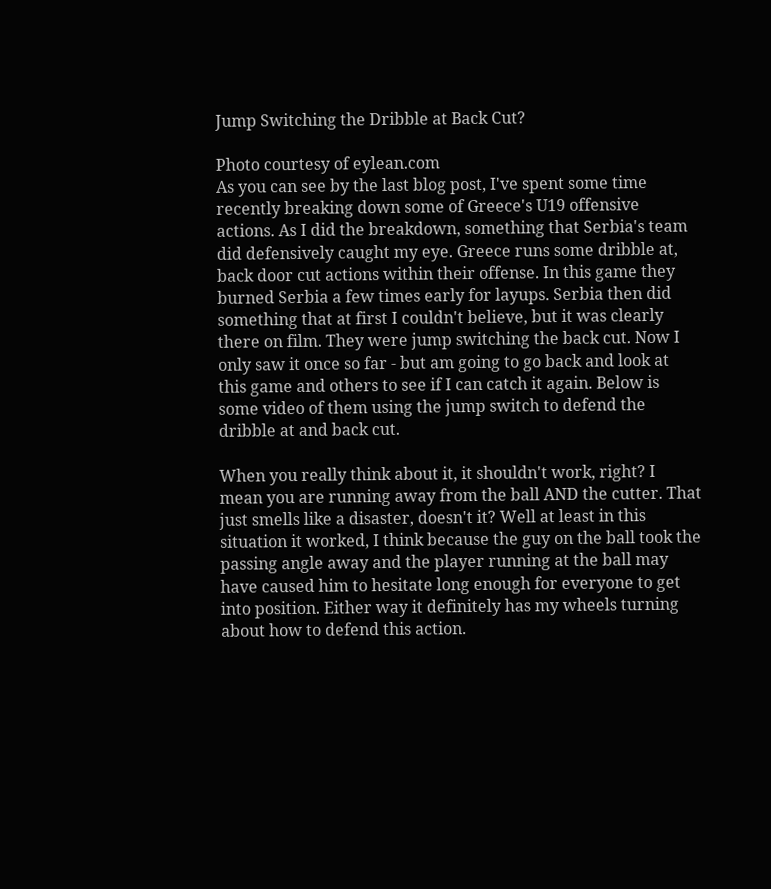Jump Switching the Dribble at Back Cut?

Photo courtesy of eylean.com
As you can see by the last blog post, I've spent some time recently breaking down some of Greece's U19 offensive actions. As I did the breakdown, something that Serbia's team did defensively caught my eye. Greece runs some dribble at, back door cut actions within their offense. In this game they burned Serbia a few times early for layups. Serbia then did something that at first I couldn't believe, but it was clearly there on film. They were jump switching the back cut. Now I only saw it once so far - but am going to go back and look at this game and others to see if I can catch it again. Below is some video of them using the jump switch to defend the dribble at and back cut.

When you really think about it, it shouldn't work, right? I mean you are running away from the ball AND the cutter. That just smells like a disaster, doesn't it? Well at least in this situation it worked, I think because the guy on the ball took the passing angle away and the player running at the ball may have caused him to hesitate long enough for everyone to get into position. Either way it definitely has my wheels turning about how to defend this action.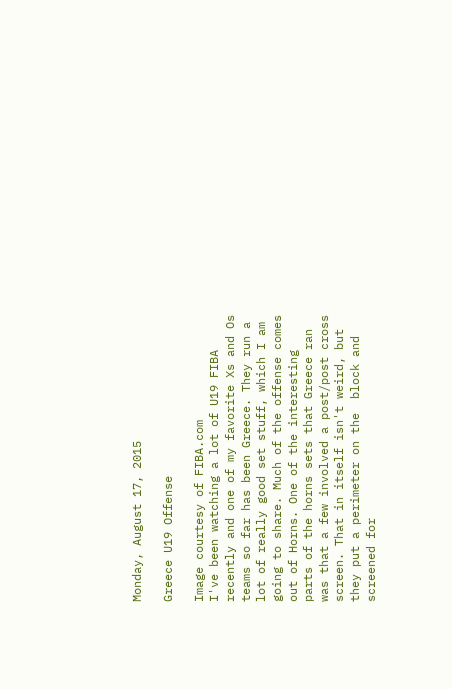Monday, August 17, 2015

Greece U19 Offense

Image courtesy of FIBA.com
I've been watching a lot of U19 FIBA recently and one of my favorite Xs and Os teams so far has been Greece. They run a lot of really good set stuff, which I am going to share. Much of the offense comes out of Horns. One of the interesting parts of the horns sets that Greece ran was that a few involved a post/post cross screen. That in itself isn't weird, but they put a perimeter on the  block and screened for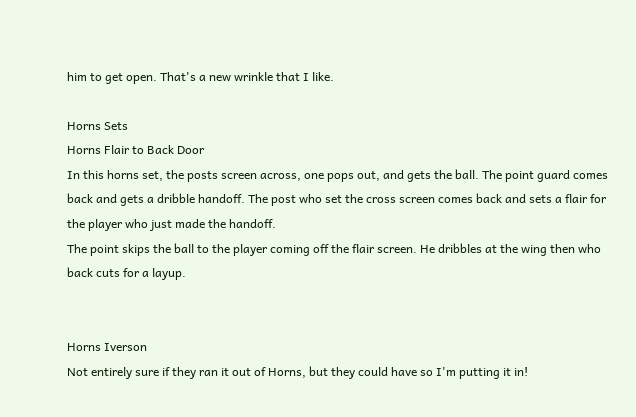him to get open. That's a new wrinkle that I like.

Horns Sets
Horns Flair to Back Door
In this horns set, the posts screen across, one pops out, and gets the ball. The point guard comes back and gets a dribble handoff. The post who set the cross screen comes back and sets a flair for the player who just made the handoff.
The point skips the ball to the player coming off the flair screen. He dribbles at the wing then who back cuts for a layup.


Horns Iverson
Not entirely sure if they ran it out of Horns, but they could have so I'm putting it in!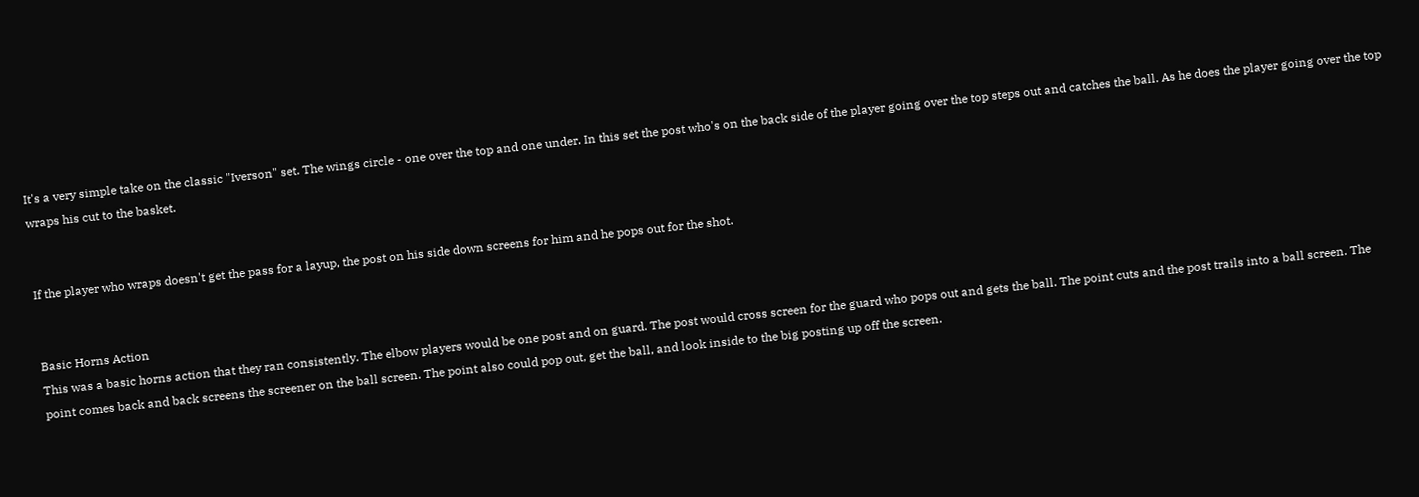It's a very simple take on the classic "Iverson" set. The wings circle - one over the top and one under. In this set the post who's on the back side of the player going over the top steps out and catches the ball. As he does the player going over the top wraps his cut to the basket.


If the player who wraps doesn't get the pass for a layup, the post on his side down screens for him and he pops out for the shot.


Basic Horns Action
This was a basic horns action that they ran consistently. The elbow players would be one post and on guard. The post would cross screen for the guard who pops out and gets the ball. The point cuts and the post trails into a ball screen. The point comes back and back screens the screener on the ball screen. The point also could pop out, get the ball, and look inside to the big posting up off the screen.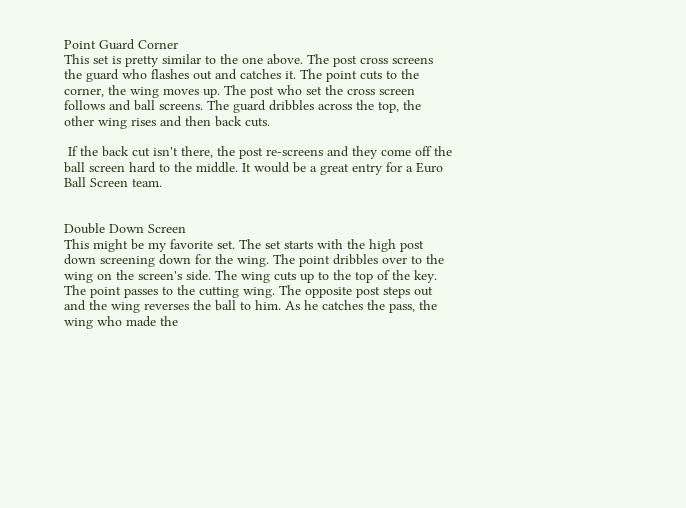Point Guard Corner
This set is pretty similar to the one above. The post cross screens the guard who flashes out and catches it. The point cuts to the corner, the wing moves up. The post who set the cross screen follows and ball screens. The guard dribbles across the top, the other wing rises and then back cuts.

 If the back cut isn't there, the post re-screens and they come off the ball screen hard to the middle. It would be a great entry for a Euro Ball Screen team.


Double Down Screen
This might be my favorite set. The set starts with the high post down screening down for the wing. The point dribbles over to the wing on the screen's side. The wing cuts up to the top of the key. The point passes to the cutting wing. The opposite post steps out and the wing reverses the ball to him. As he catches the pass, the wing who made the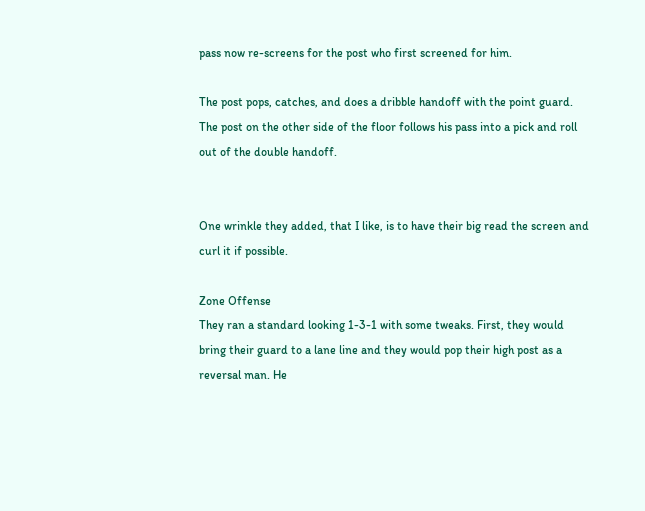pass now re-screens for the post who first screened for him.

The post pops, catches, and does a dribble handoff with the point guard. The post on the other side of the floor follows his pass into a pick and roll out of the double handoff.


One wrinkle they added, that I like, is to have their big read the screen and curl it if possible.

Zone Offense
They ran a standard looking 1-3-1 with some tweaks. First, they would bring their guard to a lane line and they would pop their high post as a reversal man. He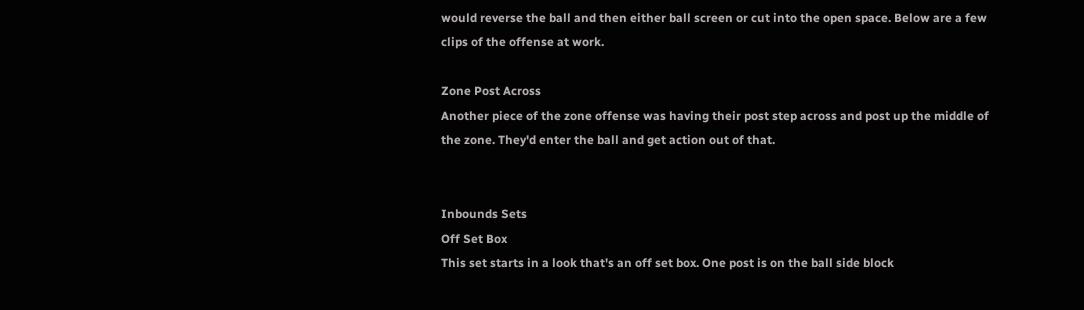would reverse the ball and then either ball screen or cut into the open space. Below are a few clips of the offense at work.

Zone Post Across
Another piece of the zone offense was having their post step across and post up the middle of the zone. They'd enter the ball and get action out of that.


Inbounds Sets
Off Set Box
This set starts in a look that's an off set box. One post is on the ball side block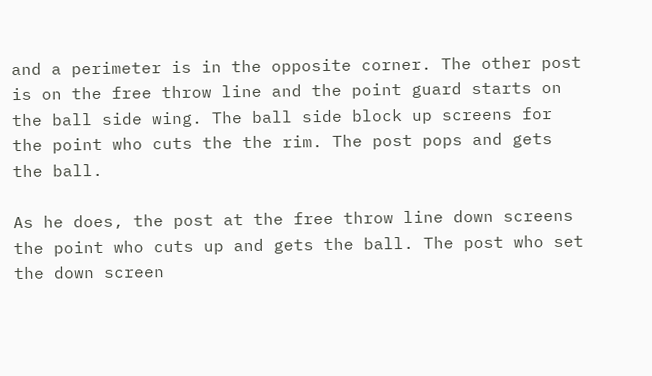and a perimeter is in the opposite corner. The other post is on the free throw line and the point guard starts on the ball side wing. The ball side block up screens for the point who cuts the the rim. The post pops and gets the ball.

As he does, the post at the free throw line down screens the point who cuts up and gets the ball. The post who set the down screen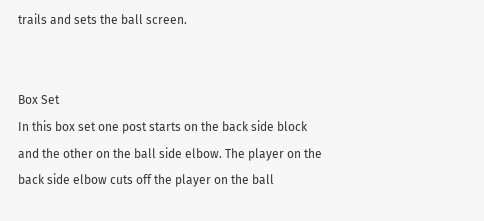trails and sets the ball screen.


Box Set
In this box set one post starts on the back side block and the other on the ball side elbow. The player on the back side elbow cuts off the player on the ball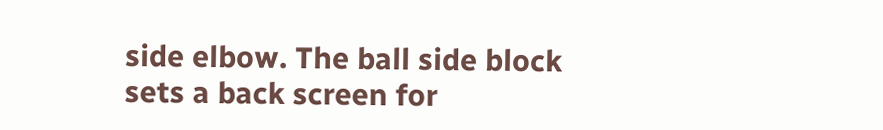side elbow. The ball side block sets a back screen for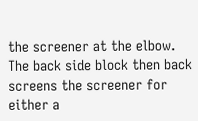the screener at the elbow. The back side block then back screens the screener for either a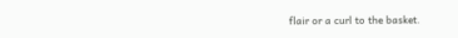flair or a curl to the basket.